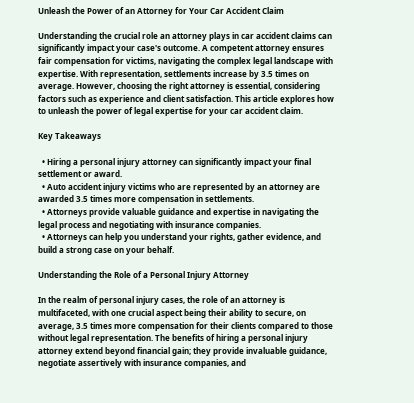Unleash the Power of an Attorney for Your Car Accident Claim

Understanding the crucial role an attorney plays in car accident claims can significantly impact your case's outcome. A competent attorney ensures fair compensation for victims, navigating the complex legal landscape with expertise. With representation, settlements increase by 3.5 times on average. However, choosing the right attorney is essential, considering factors such as experience and client satisfaction. This article explores how to unleash the power of legal expertise for your car accident claim.

Key Takeaways

  • Hiring a personal injury attorney can significantly impact your final settlement or award.
  • Auto accident injury victims who are represented by an attorney are awarded 3.5 times more compensation in settlements.
  • Attorneys provide valuable guidance and expertise in navigating the legal process and negotiating with insurance companies.
  • Attorneys can help you understand your rights, gather evidence, and build a strong case on your behalf.

Understanding the Role of a Personal Injury Attorney

In the realm of personal injury cases, the role of an attorney is multifaceted, with one crucial aspect being their ability to secure, on average, 3.5 times more compensation for their clients compared to those without legal representation. The benefits of hiring a personal injury attorney extend beyond financial gain; they provide invaluable guidance, negotiate assertively with insurance companies, and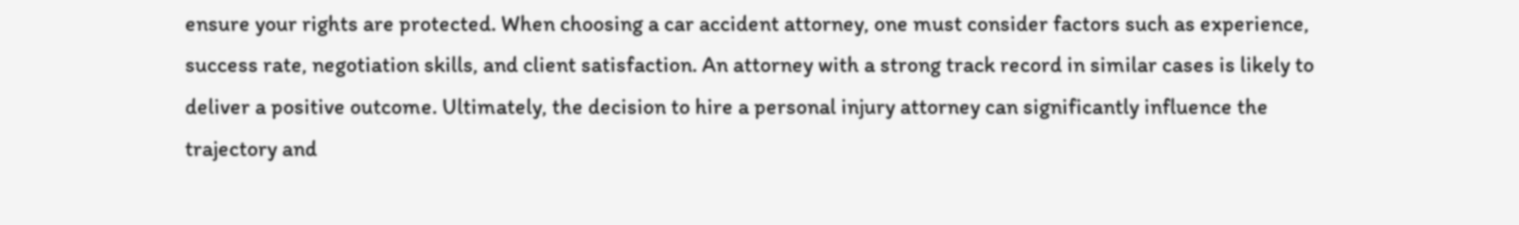ensure your rights are protected. When choosing a car accident attorney, one must consider factors such as experience, success rate, negotiation skills, and client satisfaction. An attorney with a strong track record in similar cases is likely to deliver a positive outcome. Ultimately, the decision to hire a personal injury attorney can significantly influence the trajectory and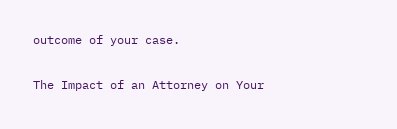outcome of your case.

The Impact of an Attorney on Your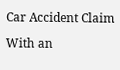Car Accident Claim

With an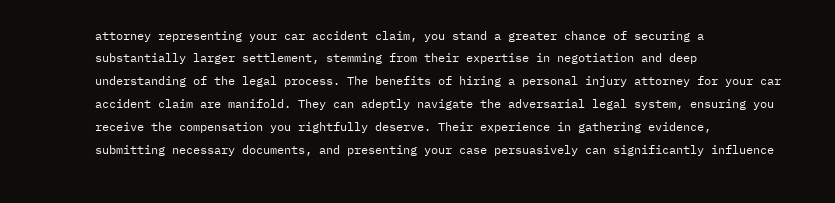attorney representing your car accident claim, you stand a greater chance of securing a substantially larger settlement, stemming from their expertise in negotiation and deep understanding of the legal process. The benefits of hiring a personal injury attorney for your car accident claim are manifold. They can adeptly navigate the adversarial legal system, ensuring you receive the compensation you rightfully deserve. Their experience in gathering evidence, submitting necessary documents, and presenting your case persuasively can significantly influence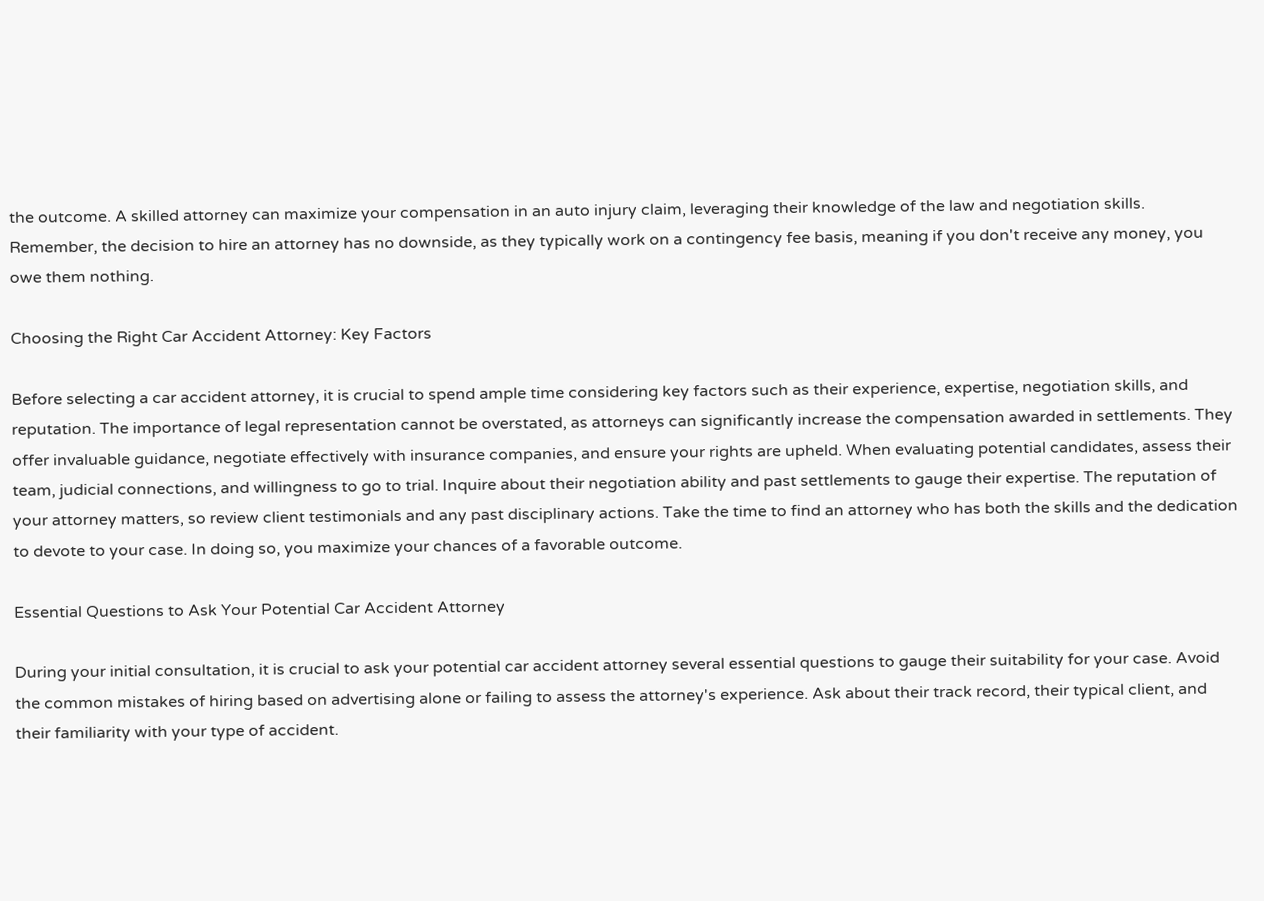the outcome. A skilled attorney can maximize your compensation in an auto injury claim, leveraging their knowledge of the law and negotiation skills. Remember, the decision to hire an attorney has no downside, as they typically work on a contingency fee basis, meaning if you don't receive any money, you owe them nothing.

Choosing the Right Car Accident Attorney: Key Factors

Before selecting a car accident attorney, it is crucial to spend ample time considering key factors such as their experience, expertise, negotiation skills, and reputation. The importance of legal representation cannot be overstated, as attorneys can significantly increase the compensation awarded in settlements. They offer invaluable guidance, negotiate effectively with insurance companies, and ensure your rights are upheld. When evaluating potential candidates, assess their team, judicial connections, and willingness to go to trial. Inquire about their negotiation ability and past settlements to gauge their expertise. The reputation of your attorney matters, so review client testimonials and any past disciplinary actions. Take the time to find an attorney who has both the skills and the dedication to devote to your case. In doing so, you maximize your chances of a favorable outcome.

Essential Questions to Ask Your Potential Car Accident Attorney

During your initial consultation, it is crucial to ask your potential car accident attorney several essential questions to gauge their suitability for your case. Avoid the common mistakes of hiring based on advertising alone or failing to assess the attorney's experience. Ask about their track record, their typical client, and their familiarity with your type of accident.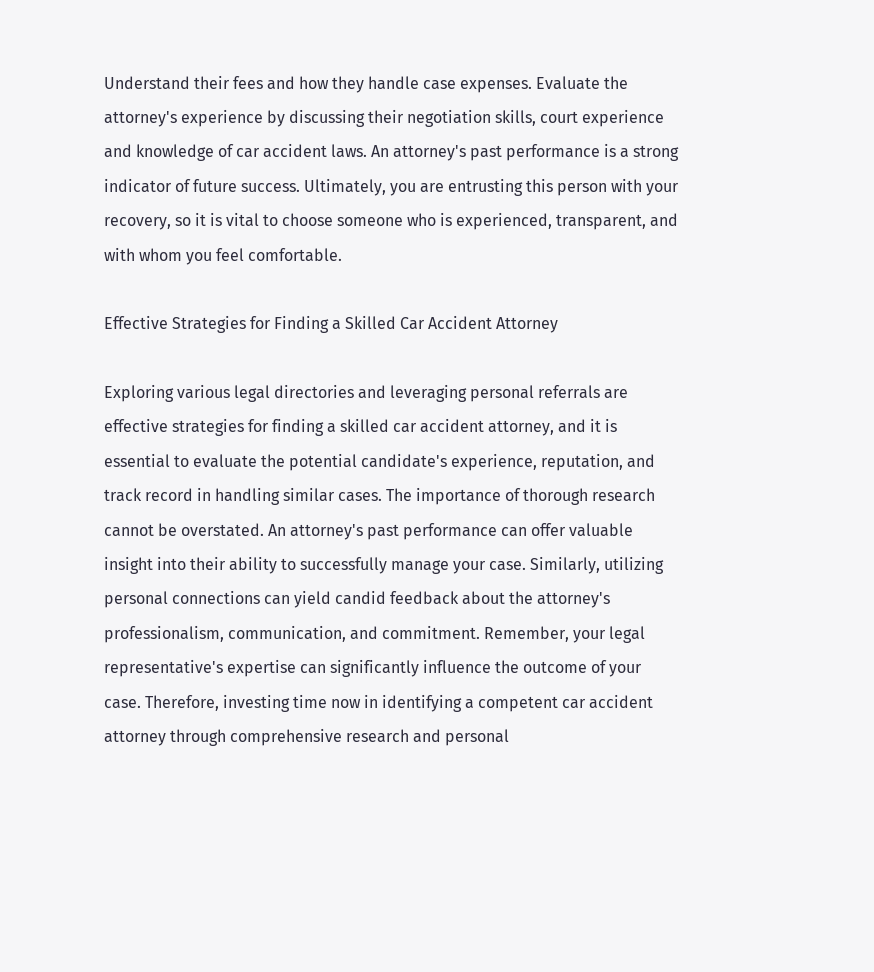Understand their fees and how they handle case expenses. Evaluate the attorney's experience by discussing their negotiation skills, court experience and knowledge of car accident laws. An attorney's past performance is a strong indicator of future success. Ultimately, you are entrusting this person with your recovery, so it is vital to choose someone who is experienced, transparent, and with whom you feel comfortable.

Effective Strategies for Finding a Skilled Car Accident Attorney

Exploring various legal directories and leveraging personal referrals are effective strategies for finding a skilled car accident attorney, and it is essential to evaluate the potential candidate's experience, reputation, and track record in handling similar cases. The importance of thorough research cannot be overstated. An attorney's past performance can offer valuable insight into their ability to successfully manage your case. Similarly, utilizing personal connections can yield candid feedback about the attorney's professionalism, communication, and commitment. Remember, your legal representative's expertise can significantly influence the outcome of your case. Therefore, investing time now in identifying a competent car accident attorney through comprehensive research and personal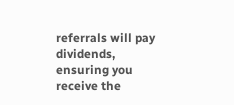referrals will pay dividends, ensuring you receive the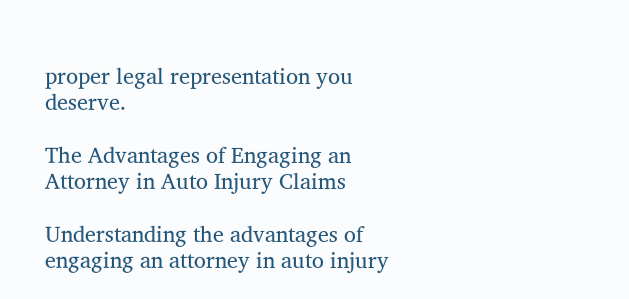proper legal representation you deserve.

The Advantages of Engaging an Attorney in Auto Injury Claims

Understanding the advantages of engaging an attorney in auto injury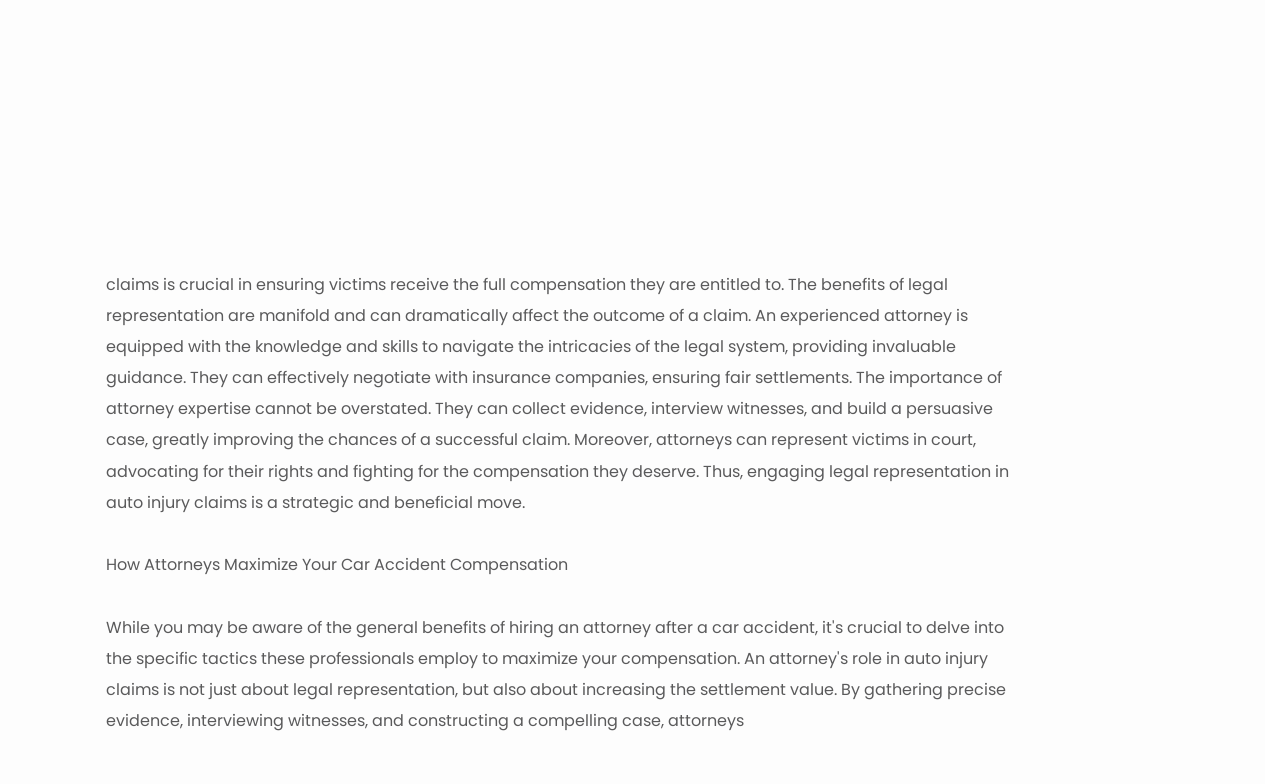claims is crucial in ensuring victims receive the full compensation they are entitled to. The benefits of legal representation are manifold and can dramatically affect the outcome of a claim. An experienced attorney is equipped with the knowledge and skills to navigate the intricacies of the legal system, providing invaluable guidance. They can effectively negotiate with insurance companies, ensuring fair settlements. The importance of attorney expertise cannot be overstated. They can collect evidence, interview witnesses, and build a persuasive case, greatly improving the chances of a successful claim. Moreover, attorneys can represent victims in court, advocating for their rights and fighting for the compensation they deserve. Thus, engaging legal representation in auto injury claims is a strategic and beneficial move.

How Attorneys Maximize Your Car Accident Compensation

While you may be aware of the general benefits of hiring an attorney after a car accident, it's crucial to delve into the specific tactics these professionals employ to maximize your compensation. An attorney's role in auto injury claims is not just about legal representation, but also about increasing the settlement value. By gathering precise evidence, interviewing witnesses, and constructing a compelling case, attorneys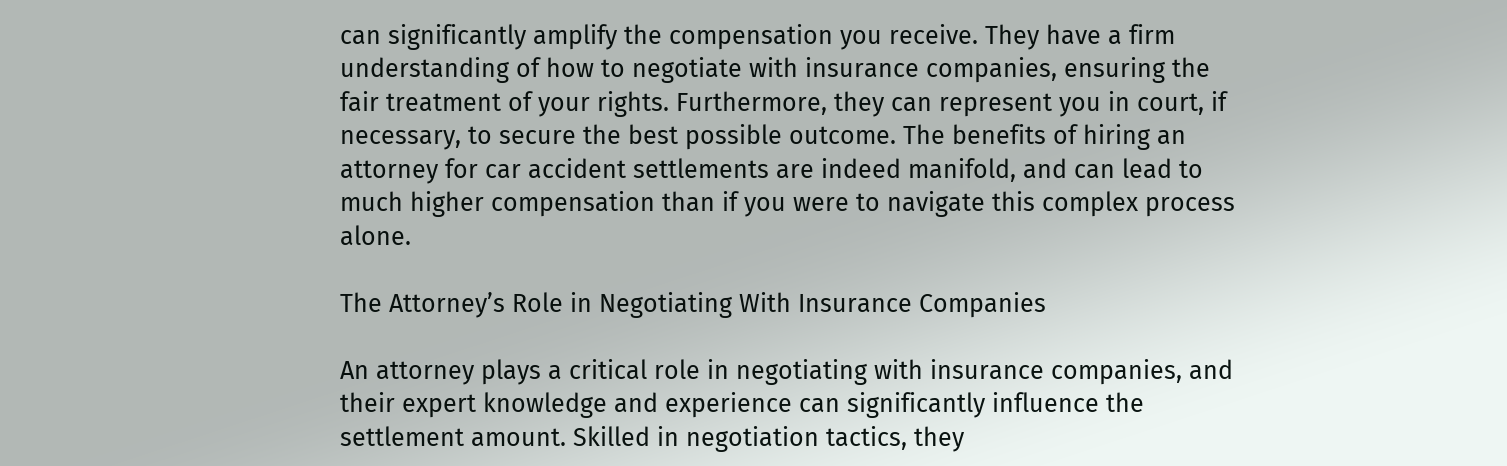can significantly amplify the compensation you receive. They have a firm understanding of how to negotiate with insurance companies, ensuring the fair treatment of your rights. Furthermore, they can represent you in court, if necessary, to secure the best possible outcome. The benefits of hiring an attorney for car accident settlements are indeed manifold, and can lead to much higher compensation than if you were to navigate this complex process alone.

The Attorney’s Role in Negotiating With Insurance Companies

An attorney plays a critical role in negotiating with insurance companies, and their expert knowledge and experience can significantly influence the settlement amount. Skilled in negotiation tactics, they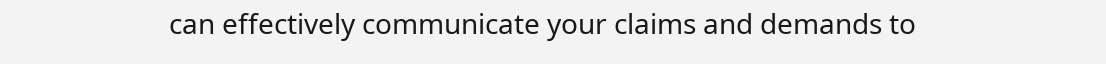can effectively communicate your claims and demands to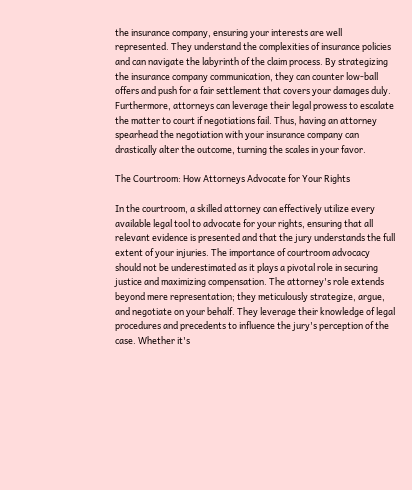the insurance company, ensuring your interests are well represented. They understand the complexities of insurance policies and can navigate the labyrinth of the claim process. By strategizing the insurance company communication, they can counter low-ball offers and push for a fair settlement that covers your damages duly. Furthermore, attorneys can leverage their legal prowess to escalate the matter to court if negotiations fail. Thus, having an attorney spearhead the negotiation with your insurance company can drastically alter the outcome, turning the scales in your favor.

The Courtroom: How Attorneys Advocate for Your Rights

In the courtroom, a skilled attorney can effectively utilize every available legal tool to advocate for your rights, ensuring that all relevant evidence is presented and that the jury understands the full extent of your injuries. The importance of courtroom advocacy should not be underestimated as it plays a pivotal role in securing justice and maximizing compensation. The attorney's role extends beyond mere representation; they meticulously strategize, argue, and negotiate on your behalf. They leverage their knowledge of legal procedures and precedents to influence the jury's perception of the case. Whether it's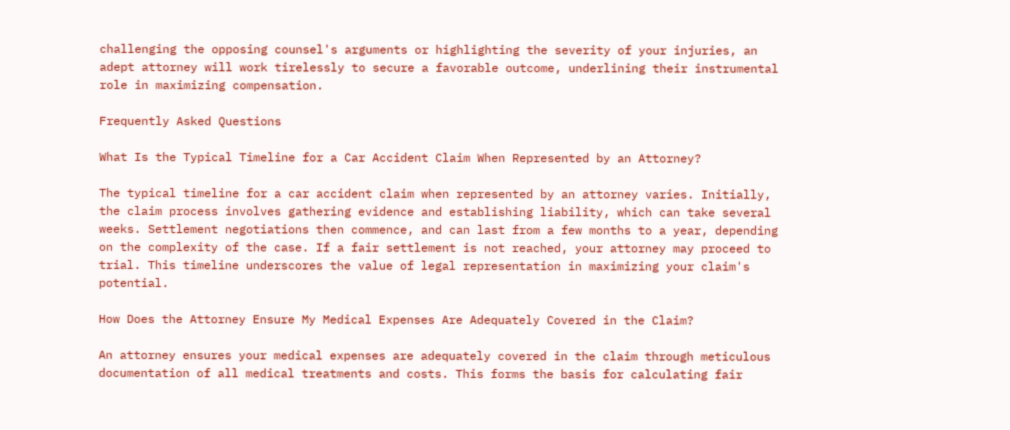challenging the opposing counsel's arguments or highlighting the severity of your injuries, an adept attorney will work tirelessly to secure a favorable outcome, underlining their instrumental role in maximizing compensation.

Frequently Asked Questions

What Is the Typical Timeline for a Car Accident Claim When Represented by an Attorney?

The typical timeline for a car accident claim when represented by an attorney varies. Initially, the claim process involves gathering evidence and establishing liability, which can take several weeks. Settlement negotiations then commence, and can last from a few months to a year, depending on the complexity of the case. If a fair settlement is not reached, your attorney may proceed to trial. This timeline underscores the value of legal representation in maximizing your claim's potential.

How Does the Attorney Ensure My Medical Expenses Are Adequately Covered in the Claim?

An attorney ensures your medical expenses are adequately covered in the claim through meticulous documentation of all medical treatments and costs. This forms the basis for calculating fair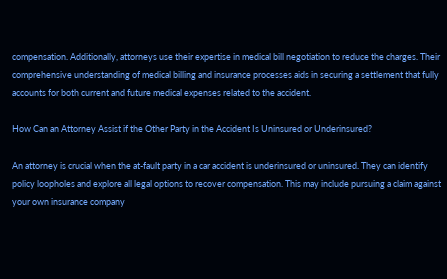compensation. Additionally, attorneys use their expertise in medical bill negotiation to reduce the charges. Their comprehensive understanding of medical billing and insurance processes aids in securing a settlement that fully accounts for both current and future medical expenses related to the accident.

How Can an Attorney Assist if the Other Party in the Accident Is Uninsured or Underinsured?

An attorney is crucial when the at-fault party in a car accident is underinsured or uninsured. They can identify policy loopholes and explore all legal options to recover compensation. This may include pursuing a claim against your own insurance company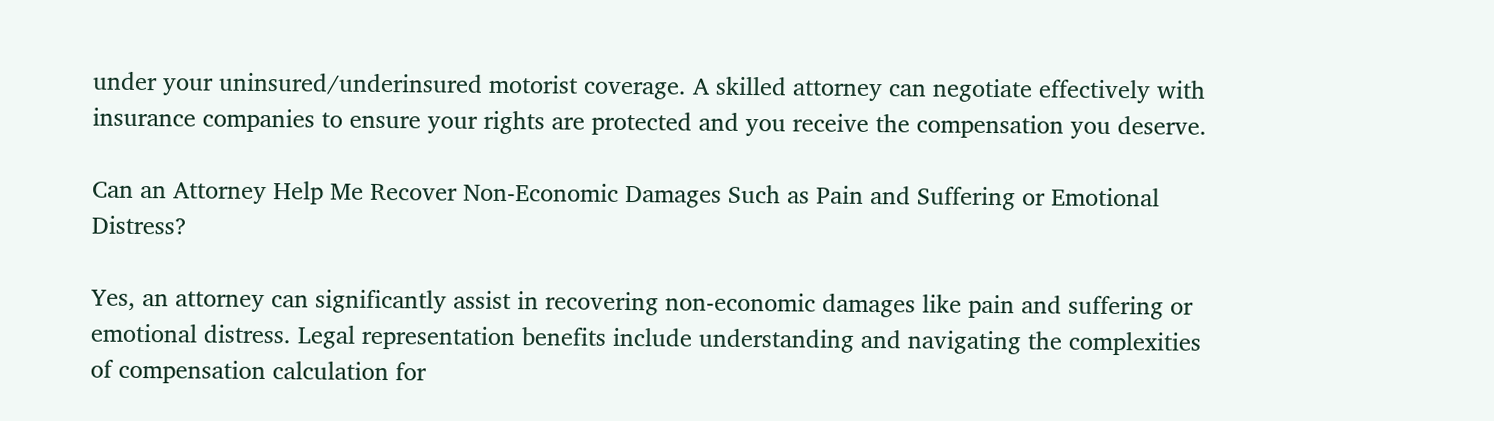under your uninsured/underinsured motorist coverage. A skilled attorney can negotiate effectively with insurance companies to ensure your rights are protected and you receive the compensation you deserve.

Can an Attorney Help Me Recover Non-Economic Damages Such as Pain and Suffering or Emotional Distress?

Yes, an attorney can significantly assist in recovering non-economic damages like pain and suffering or emotional distress. Legal representation benefits include understanding and navigating the complexities of compensation calculation for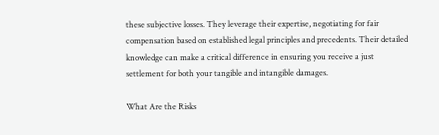these subjective losses. They leverage their expertise, negotiating for fair compensation based on established legal principles and precedents. Their detailed knowledge can make a critical difference in ensuring you receive a just settlement for both your tangible and intangible damages.

What Are the Risks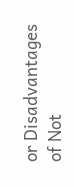or Disadvantages of Not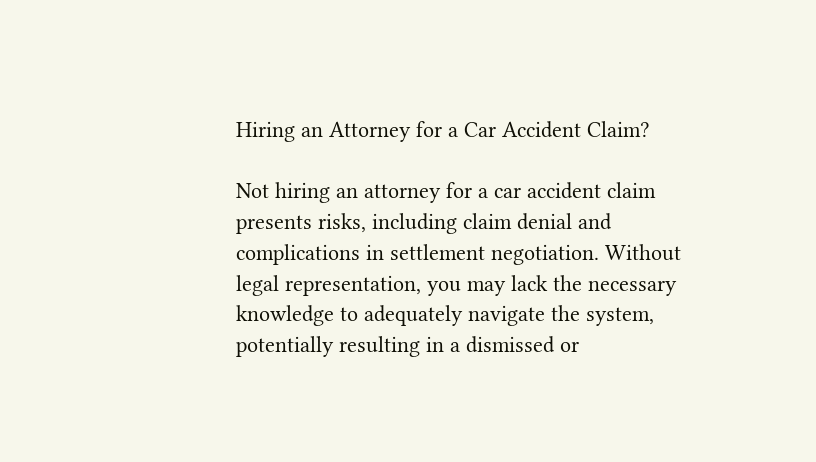Hiring an Attorney for a Car Accident Claim?

Not hiring an attorney for a car accident claim presents risks, including claim denial and complications in settlement negotiation. Without legal representation, you may lack the necessary knowledge to adequately navigate the system, potentially resulting in a dismissed or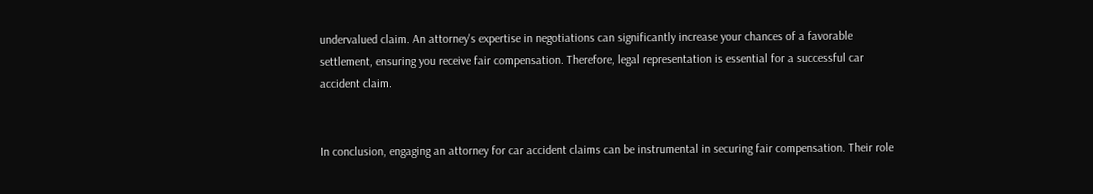undervalued claim. An attorney's expertise in negotiations can significantly increase your chances of a favorable settlement, ensuring you receive fair compensation. Therefore, legal representation is essential for a successful car accident claim.


In conclusion, engaging an attorney for car accident claims can be instrumental in securing fair compensation. Their role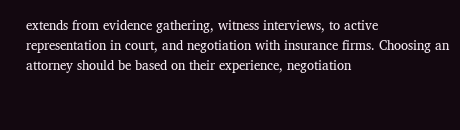extends from evidence gathering, witness interviews, to active representation in court, and negotiation with insurance firms. Choosing an attorney should be based on their experience, negotiation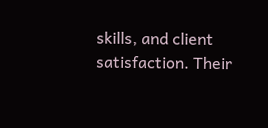skills, and client satisfaction. Their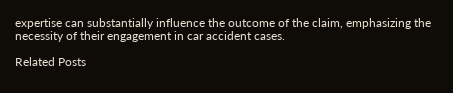expertise can substantially influence the outcome of the claim, emphasizing the necessity of their engagement in car accident cases.

Related Posts